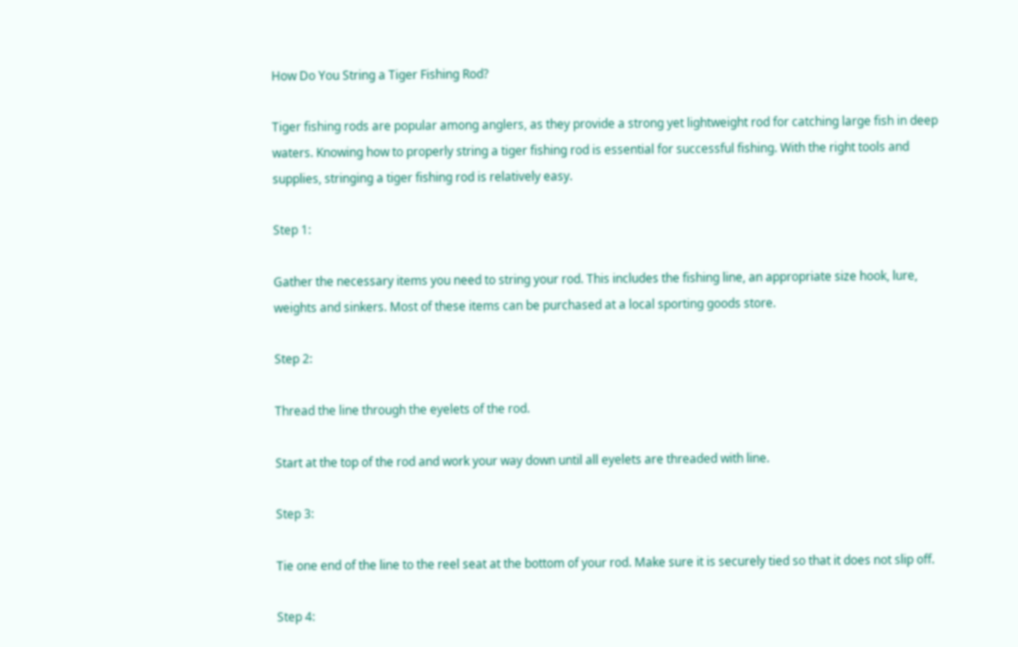How Do You String a Tiger Fishing Rod?

Tiger fishing rods are popular among anglers, as they provide a strong yet lightweight rod for catching large fish in deep waters. Knowing how to properly string a tiger fishing rod is essential for successful fishing. With the right tools and supplies, stringing a tiger fishing rod is relatively easy.

Step 1:

Gather the necessary items you need to string your rod. This includes the fishing line, an appropriate size hook, lure, weights and sinkers. Most of these items can be purchased at a local sporting goods store.

Step 2:

Thread the line through the eyelets of the rod.

Start at the top of the rod and work your way down until all eyelets are threaded with line.

Step 3:

Tie one end of the line to the reel seat at the bottom of your rod. Make sure it is securely tied so that it does not slip off.

Step 4: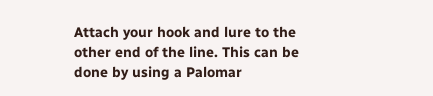Attach your hook and lure to the other end of the line. This can be done by using a Palomar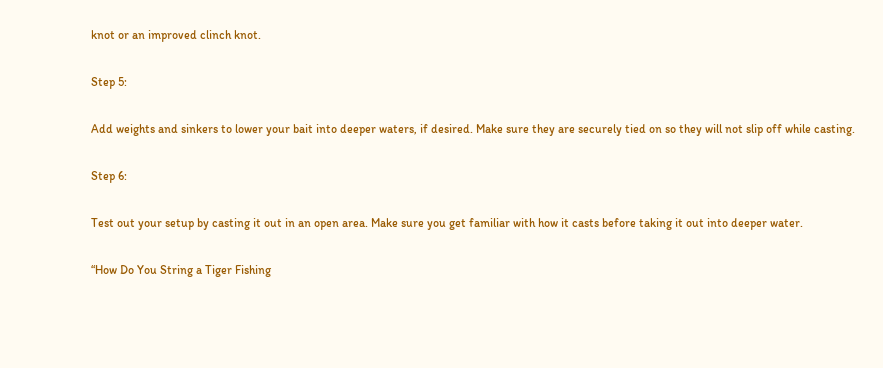knot or an improved clinch knot.

Step 5:

Add weights and sinkers to lower your bait into deeper waters, if desired. Make sure they are securely tied on so they will not slip off while casting.

Step 6:

Test out your setup by casting it out in an open area. Make sure you get familiar with how it casts before taking it out into deeper water.

“How Do You String a Tiger Fishing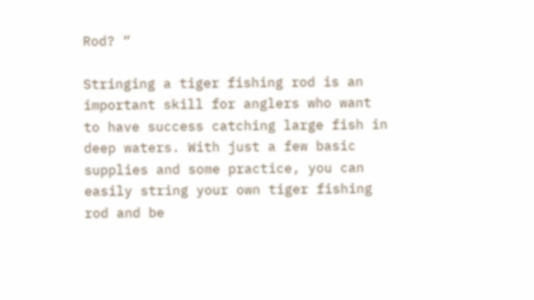Rod? “

Stringing a tiger fishing rod is an important skill for anglers who want to have success catching large fish in deep waters. With just a few basic supplies and some practice, you can easily string your own tiger fishing rod and be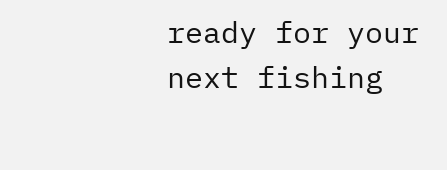ready for your next fishing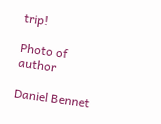trip!

Photo of author

Daniel Bennet